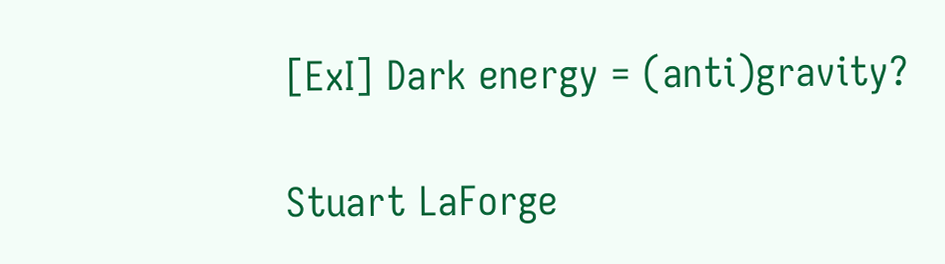[ExI] Dark energy = (anti)gravity?

Stuart LaForge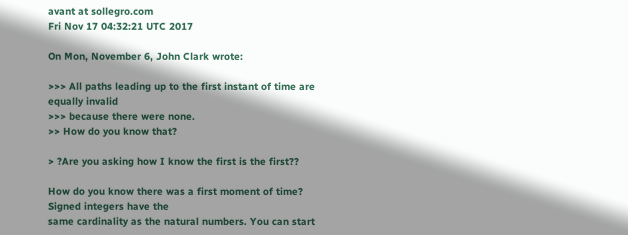avant at sollegro.com
Fri Nov 17 04:32:21 UTC 2017

On Mon, November 6, John Clark wrote:

>>> All paths leading up to the first instant of time are equally invalid
>>> because there were none.
>> How do you know that?

> ?Are you asking how I know the first is the first??

How do you know there was a first moment of time? Signed integers have the
same cardinality as the natural numbers. You can start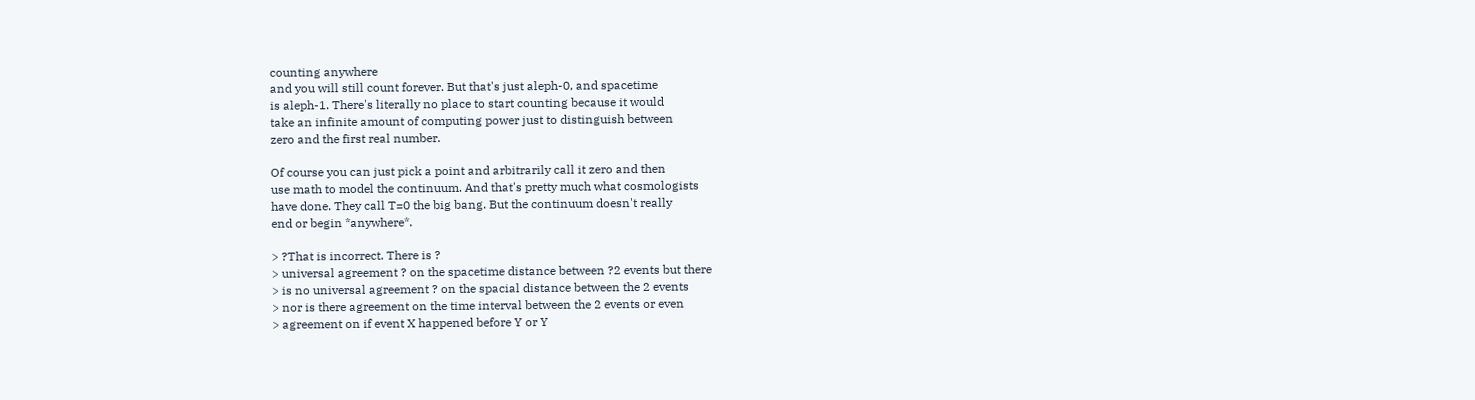counting anywhere
and you will still count forever. But that's just aleph-0, and spacetime
is aleph-1. There's literally no place to start counting because it would
take an infinite amount of computing power just to distinguish between
zero and the first real number.

Of course you can just pick a point and arbitrarily call it zero and then
use math to model the continuum. And that's pretty much what cosmologists
have done. They call T=0 the big bang. But the continuum doesn't really
end or begin *anywhere*.

> ?That is incorrect. There is ?
> universal agreement ? on the spacetime distance between ?2 events but there
> is no universal agreement ? on the spacial distance between the 2 events
> nor is there agreement on the time interval between the 2 events or even
> agreement on if event X happened before Y or Y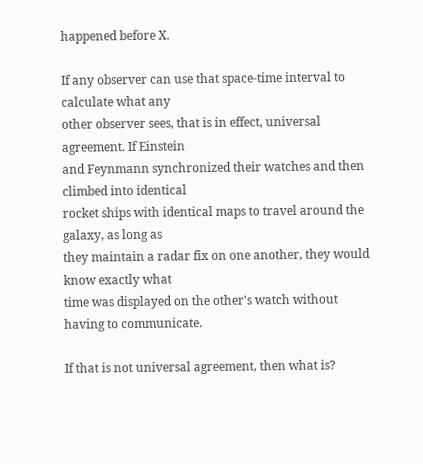happened before X.

If any observer can use that space-time interval to calculate what any
other observer sees, that is in effect, universal agreement. If Einstein
and Feynmann synchronized their watches and then climbed into identical
rocket ships with identical maps to travel around the galaxy, as long as
they maintain a radar fix on one another, they would know exactly what
time was displayed on the other's watch without having to communicate.

If that is not universal agreement, then what is?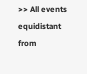>> All events equidistant from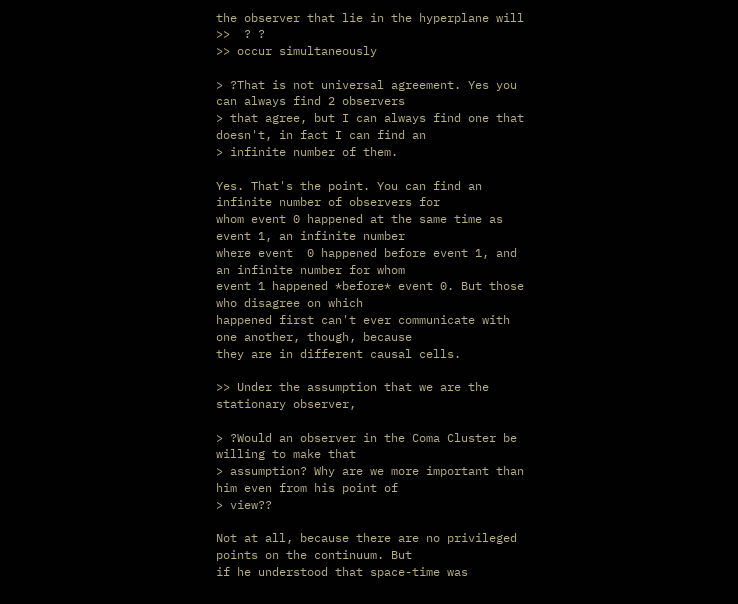the observer that lie in the hyperplane will
>>  ? ?
>> occur simultaneously

> ?That is not universal agreement. Yes you can always find 2 observers
> that agree, but I can always find one that doesn't, in fact I can find an
> infinite number of them.

Yes. That's the point. You can find an infinite number of observers for
whom event 0 happened at the same time as event 1, an infinite number
where event  0 happened before event 1, and an infinite number for whom
event 1 happened *before* event 0. But those who disagree on which
happened first can't ever communicate with one another, though, because
they are in different causal cells.

>> Under the assumption that we are the stationary observer,

> ?Would an observer in the Coma Cluster be willing to make that
> assumption? Why are we more important than him even from his point of
> view??

Not at all, because there are no privileged points on the continuum. But
if he understood that space-time was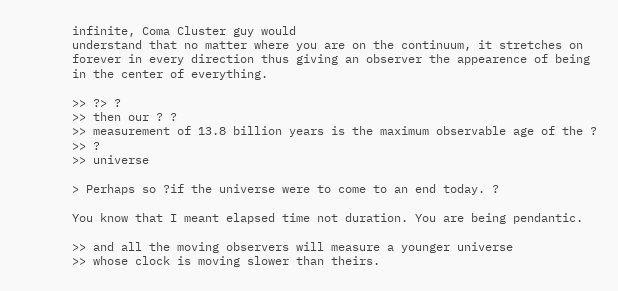infinite, Coma Cluster guy would
understand that no matter where you are on the continuum, it stretches on
forever in every direction thus giving an observer the appearence of being
in the center of everything.

>> ?> ?
>> then our ? ?
>> measurement of 13.8 billion years is the maximum observable age of the ?
>> ?
>> universe

> Perhaps so ?if the universe were to come to an end today. ?

You know that I meant elapsed time not duration. You are being pendantic.

>> and all the moving observers will measure a younger universe
>> whose clock is moving slower than theirs.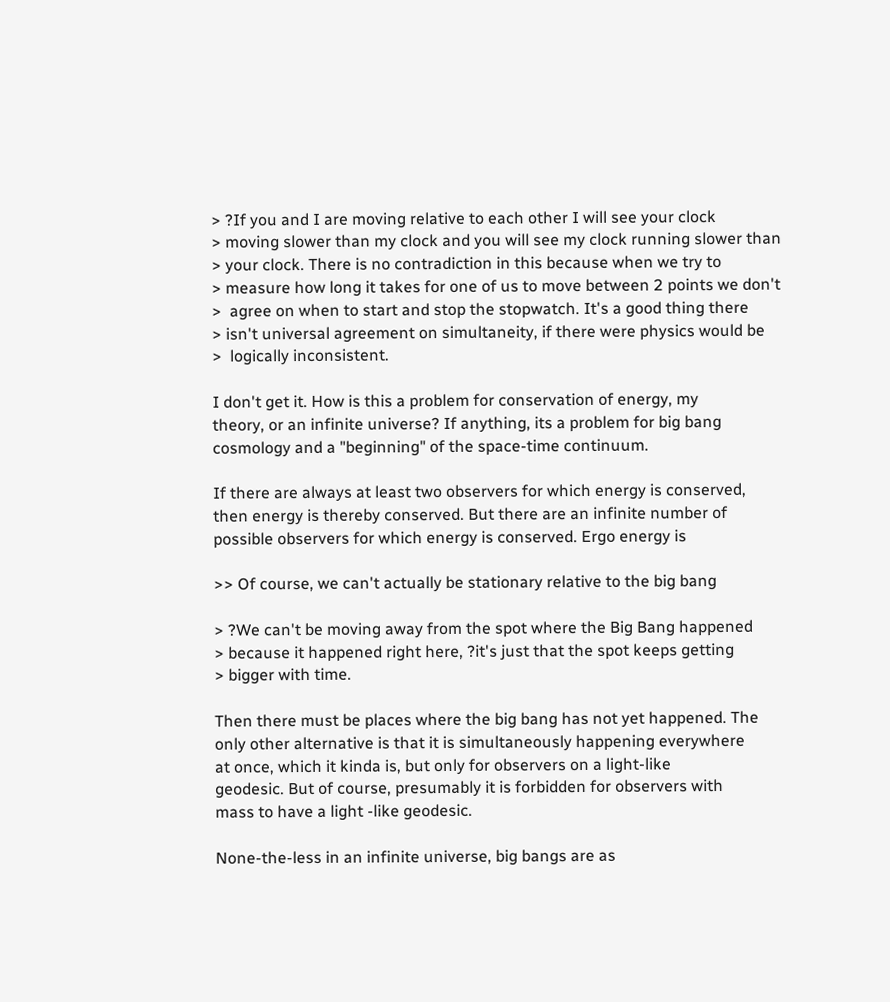> ?If you and I are moving relative to each other I will see your clock
> moving slower than my clock and you will see my clock running slower than
> your clock. There is no contradiction in this because when we try to
> measure how long it takes for one of us to move between 2 points we don't
>  agree on when to start and stop the stopwatch. It's a good thing there
> isn't universal agreement on simultaneity, if there were physics would be
>  logically inconsistent.

I don't get it. How is this a problem for conservation of energy, my
theory, or an infinite universe? If anything, its a problem for big bang
cosmology and a "beginning" of the space-time continuum.

If there are always at least two observers for which energy is conserved,
then energy is thereby conserved. But there are an infinite number of
possible observers for which energy is conserved. Ergo energy is

>> Of course, we can't actually be stationary relative to the big bang

> ?We can't be moving away from the spot where the Big Bang happened
> because it happened right here, ?it's just that the spot keeps getting
> bigger with time.

Then there must be places where the big bang has not yet happened. The
only other alternative is that it is simultaneously happening everywhere
at once, which it kinda is, but only for observers on a light-like
geodesic. But of course, presumably it is forbidden for observers with
mass to have a light -like geodesic.

None-the-less in an infinite universe, big bangs are as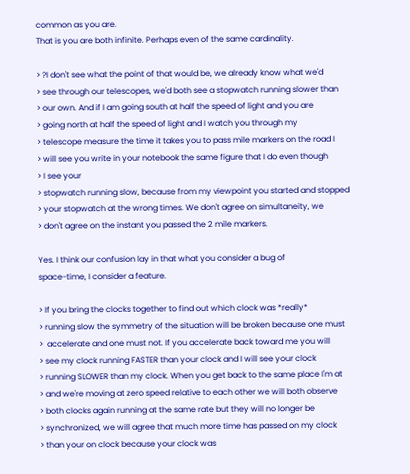common as you are.
That is you are both infinite. Perhaps even of the same cardinality.

> ?I don't see what the point of that would be, we already know what we'd
> see through our telescopes, we'd both see a stopwatch running slower than
> our own. And if I am going south at half the speed of light and you are
> going north at half the speed of light and I watch you through my
> telescope measure the time it takes you to pass mile markers on the road I
> will see you write in your notebook the same figure that I do even though
> I see your
> stopwatch running slow, because from my viewpoint you started and stopped
> your stopwatch at the wrong times. We don't agree on simultaneity, we
> don't agree on the instant you passed the 2 mile markers.

Yes. I think our confusion lay in that what you consider a bug of
space-time, I consider a feature.

> If you bring the clocks together to find out which clock was *really*
> running slow the symmetry of the situation will be broken because one must
>  accelerate and one must not. If you accelerate back toward me you will
> see my clock running FASTER than your clock and I will see your clock
> running SLOWER than my clock. When you get back to the same place I'm at
> and we're moving at zero speed relative to each other we will both observe
> both clocks again running at the same rate but they will no longer be
> synchronized, we will agree that much more time has passed on my clock
> than your on clock because your clock was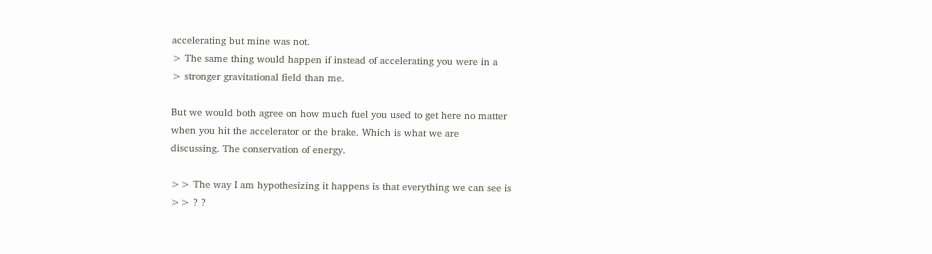accelerating but mine was not.
> The same thing would happen if instead of accelerating you were in a
> stronger gravitational field than me.

But we would both agree on how much fuel you used to get here no matter
when you hit the accelerator or the brake. Which is what we are
discussing. The conservation of energy.

>> The way I am hypothesizing it happens is that everything we can see is
>> ? ?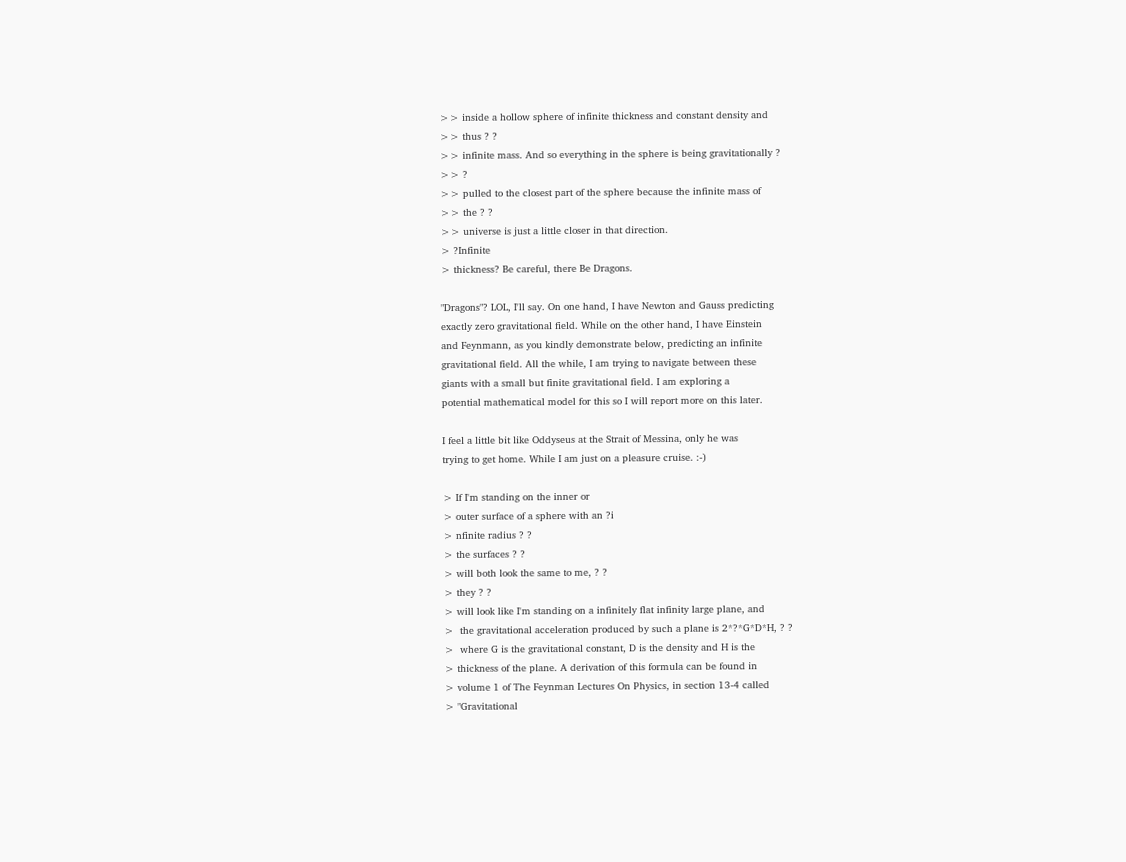>> inside a hollow sphere of infinite thickness and constant density and
>> thus ? ?
>> infinite mass. And so everything in the sphere is being gravitationally ?
>> ?
>> pulled to the closest part of the sphere because the infinite mass of
>> the ? ?
>> universe is just a little closer in that direction.
> ?Infinite
> thickness? Be careful, there Be Dragons.

"Dragons"? LOL, I'll say. On one hand, I have Newton and Gauss predicting
exactly zero gravitational field. While on the other hand, I have Einstein
and Feynmann, as you kindly demonstrate below, predicting an infinite
gravitational field. All the while, I am trying to navigate between these
giants with a small but finite gravitational field. I am exploring a
potential mathematical model for this so I will report more on this later.

I feel a little bit like Oddyseus at the Strait of Messina, only he was
trying to get home. While I am just on a pleasure cruise. :-)

> If I'm standing on the inner or
> outer surface of a sphere with an ?i
> nfinite radius ? ?
> the surfaces ? ?
> will both look the same to me, ? ?
> they ? ?
> will look like I'm standing on a infinitely flat infinity large plane, and
>  the gravitational acceleration produced by such a plane is 2*?*G*D*H, ? ?
>  where G is the gravitational constant, D is the density and H is the
> thickness of the plane. A derivation of this formula can be found in
> volume 1 of The Feynman Lectures On Physics, in section 13-4 called
> "Gravitational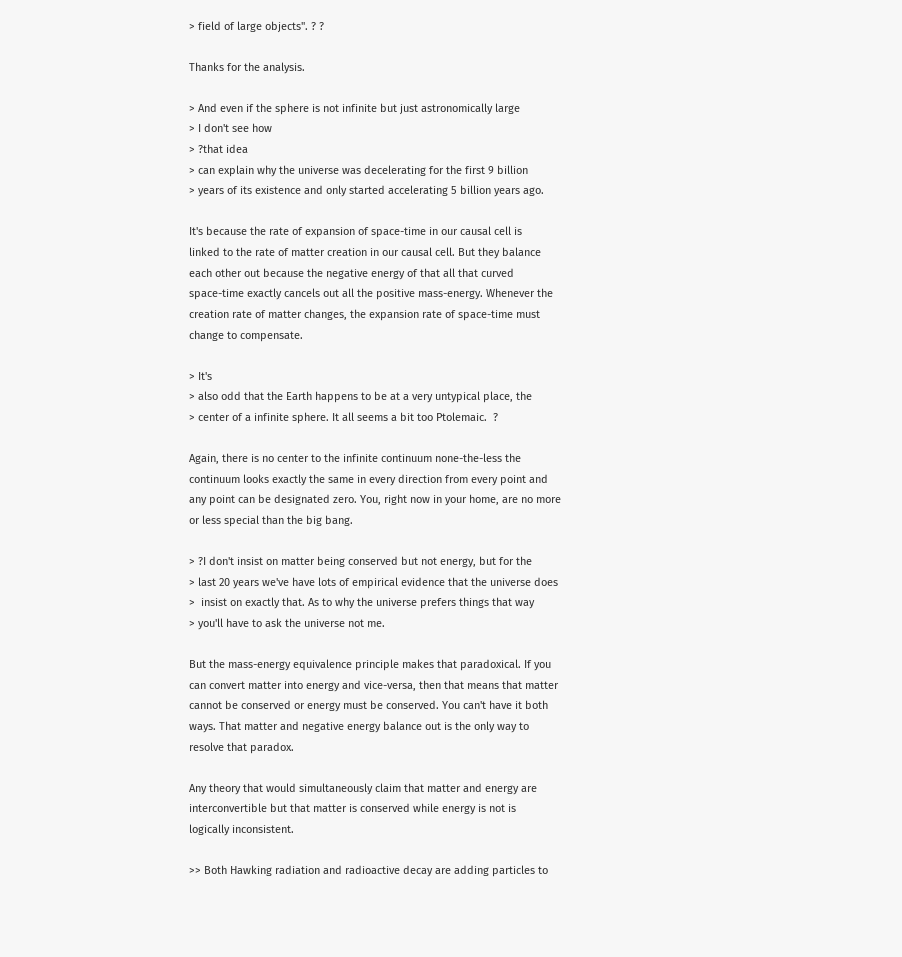> field of large objects". ? ?

Thanks for the analysis.

> And even if the sphere is not infinite but just astronomically large
> I don't see how
> ?that idea
> can explain why the universe was decelerating for the first 9 billion
> years of its existence and only started accelerating 5 billion years ago.

It's because the rate of expansion of space-time in our causal cell is
linked to the rate of matter creation in our causal cell. But they balance
each other out because the negative energy of that all that curved
space-time exactly cancels out all the positive mass-energy. Whenever the
creation rate of matter changes, the expansion rate of space-time must
change to compensate.

> It's
> also odd that the Earth happens to be at a very untypical place, the
> center of a infinite sphere. It all seems a bit too Ptolemaic.  ?

Again, there is no center to the infinite continuum none-the-less the
continuum looks exactly the same in every direction from every point and
any point can be designated zero. You, right now in your home, are no more
or less special than the big bang.

> ?I don't insist on matter being conserved but not energy, but for the
> last 20 years we've have lots of empirical evidence that the universe does
>  insist on exactly that. As to why the universe prefers things that way
> you'll have to ask the universe not me.

But the mass-energy equivalence principle makes that paradoxical. If you
can convert matter into energy and vice-versa, then that means that matter
cannot be conserved or energy must be conserved. You can't have it both
ways. That matter and negative energy balance out is the only way to
resolve that paradox.

Any theory that would simultaneously claim that matter and energy are
interconvertible but that matter is conserved while energy is not is
logically inconsistent.

>> Both Hawking radiation and radioactive decay are adding particles to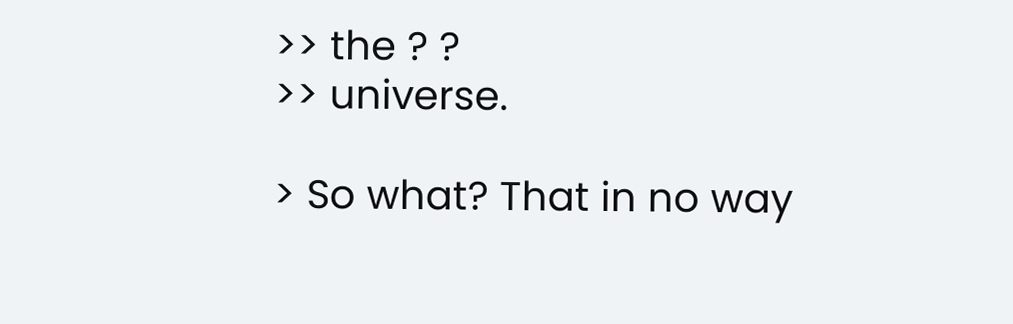>> the ? ?
>> universe.

> So what? That in no way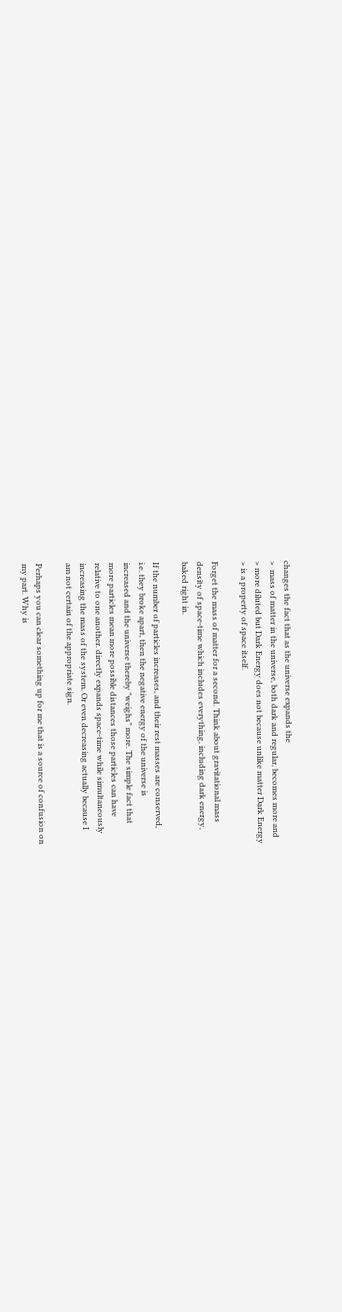changes the fact that as the universe expands the
>  mass of matter in the universe, both dark and regular, becomes more and
> more diluted but Dark Energy does not because unlike matter Dark Energy
> is a property of space itself.

Forget the mass of matter for a second. Think about gravitational mass
density of space-time which includes everything, including dark energy,
baked right in.

If the number of particles increases, and their rest masses are conserved,
i.e. they broke apart, then the negative energy of the universe is
increased and the universe thereby "weighs" more. The simple fact that
more particles mean more possible distances those particles can have
relative to one another. directly expands space-time while simultaneously
increasing the mass of the system. Or even decreasing actually because I
am not certain of the appropriate sign.

Perhaps you can clear something up for me that is a source of confusion on
my part. Why is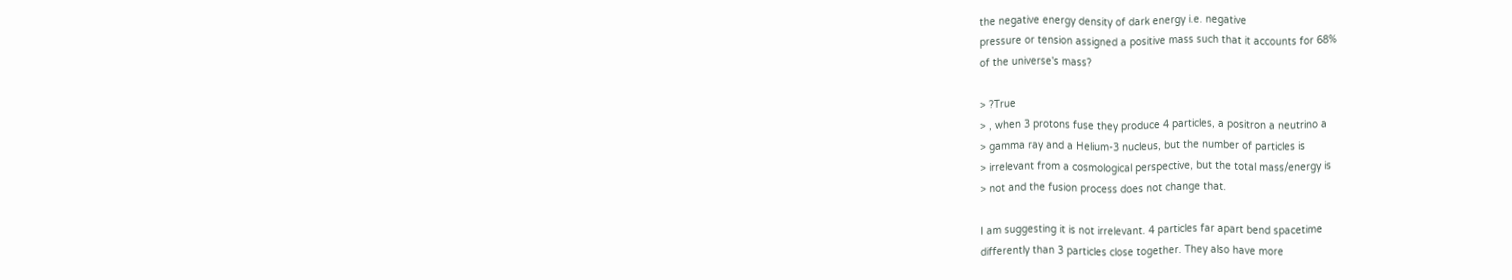the negative energy density of dark energy i.e. negative
pressure or tension assigned a positive mass such that it accounts for 68%
of the universe's mass?

> ?True
> , when 3 protons fuse they produce 4 particles, a positron a neutrino a
> gamma ray and a Helium-3 nucleus, but the number of particles is
> irrelevant from a cosmological perspective, but the total mass/energy is
> not and the fusion process does not change that.

I am suggesting it is not irrelevant. 4 particles far apart bend spacetime
differently than 3 particles close together. They also have more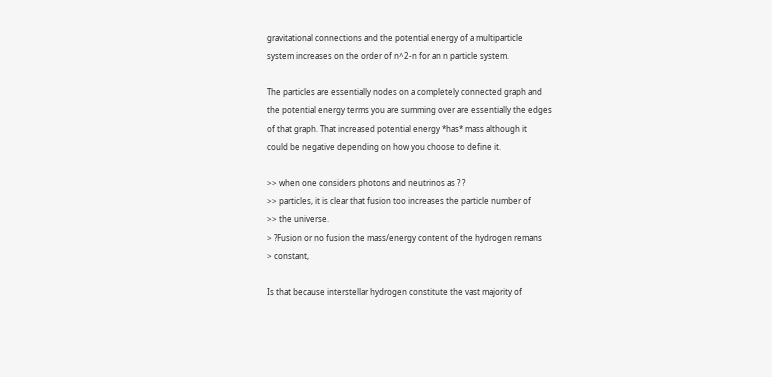gravitational connections and the potential energy of a multiparticle
system increases on the order of n^2-n for an n particle system.

The particles are essentially nodes on a completely connected graph and
the potential energy terms you are summing over are essentially the edges
of that graph. That increased potential energy *has* mass although it
could be negative depending on how you choose to define it.

>> when one considers photons and neutrinos as ? ?
>> particles, it is clear that fusion too increases the particle number of
>> the universe.
> ?Fusion or no fusion the mass/energy content of the hydrogen remans
> constant,

Is that because interstellar hydrogen constitute the vast majority of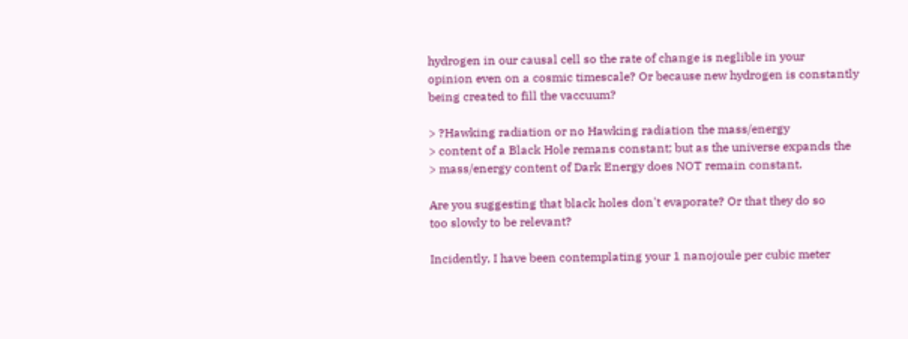hydrogen in our causal cell so the rate of change is neglible in your
opinion even on a cosmic timescale? Or because new hydrogen is constantly
being created to fill the vaccuum?

> ?Hawking radiation or no Hawking radiation the mass/energy
> content of a Black Hole remans constant; but as the universe expands the
> mass/energy content of Dark Energy does NOT remain constant.

Are you suggesting that black holes don't evaporate? Or that they do so
too slowly to be relevant?

Incidently, I have been contemplating your 1 nanojoule per cubic meter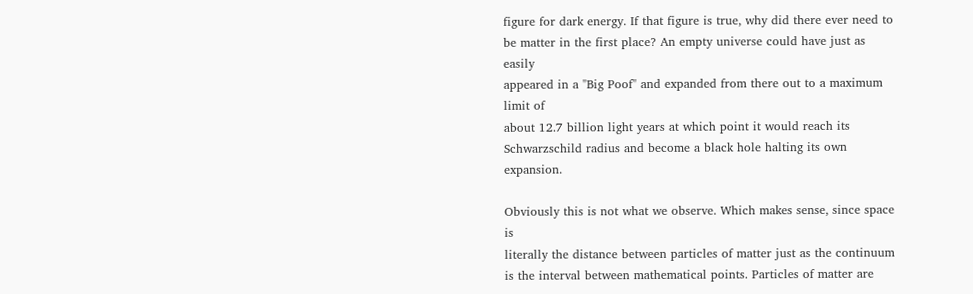figure for dark energy. If that figure is true, why did there ever need to
be matter in the first place? An empty universe could have just as easily
appeared in a "Big Poof" and expanded from there out to a maximum limit of
about 12.7 billion light years at which point it would reach its
Schwarzschild radius and become a black hole halting its own expansion.

Obviously this is not what we observe. Which makes sense, since space is
literally the distance between particles of matter just as the continuum
is the interval between mathematical points. Particles of matter are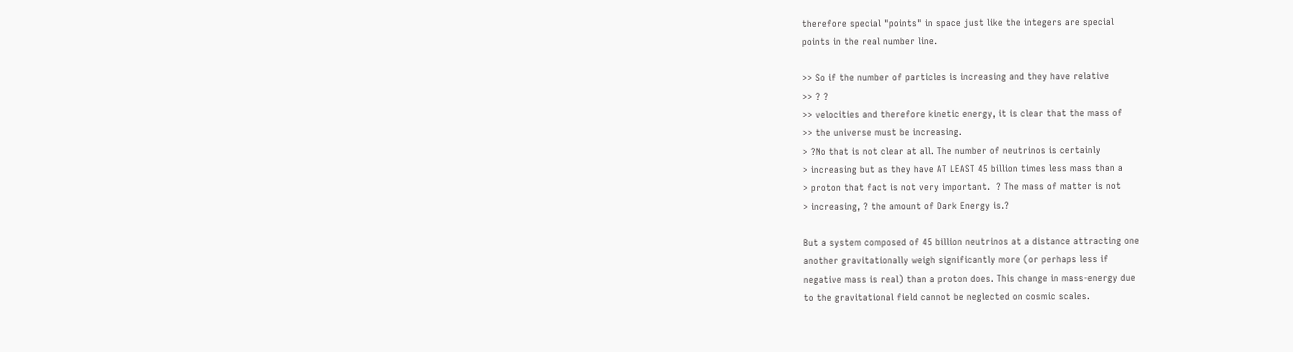therefore special "points" in space just like the integers are special
points in the real number line.

>> So if the number of particles is increasing and they have relative
>> ? ?
>> velocities and therefore kinetic energy, it is clear that the mass of
>> the universe must be increasing.
> ?No that is not clear at all. The number of neutrinos is certainly
> increasing but as they have AT LEAST 45 billion times less mass than a
> proton that fact is not very important.  ? The mass of matter is not
> increasing, ? the amount of Dark Energy is.?

But a system composed of 45 billion neutrinos at a distance attracting one
another gravitationally weigh significantly more (or perhaps less if
negative mass is real) than a proton does. This change in mass-energy due
to the gravitational field cannot be neglected on cosmic scales.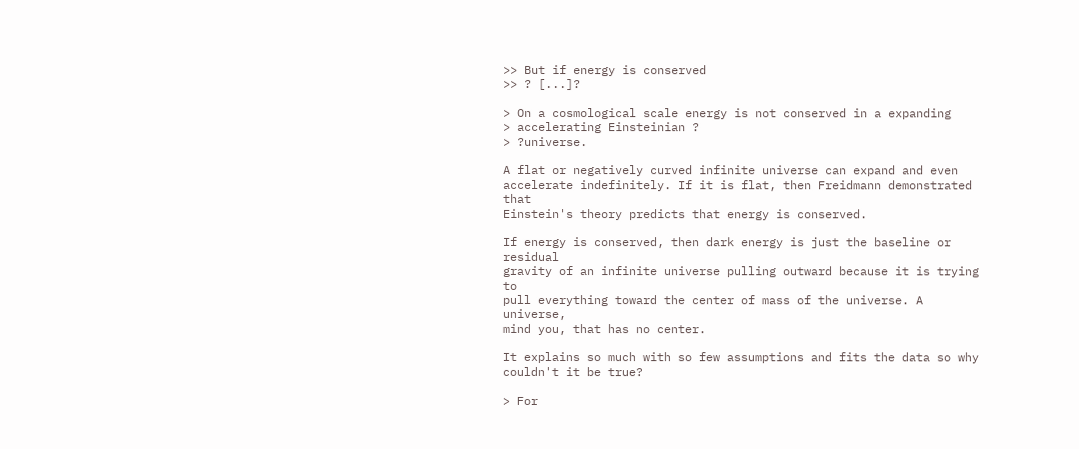>> But if energy is conserved
>> ? [...]?

> On a cosmological scale energy is not conserved in a expanding
> accelerating Einsteinian ?
> ?universe.

A flat or negatively curved infinite universe can expand and even
accelerate indefinitely. If it is flat, then Freidmann demonstrated that
Einstein's theory predicts that energy is conserved.

If energy is conserved, then dark energy is just the baseline or residual
gravity of an infinite universe pulling outward because it is trying to
pull everything toward the center of mass of the universe. A universe,
mind you, that has no center.

It explains so much with so few assumptions and fits the data so why
couldn't it be true?

> For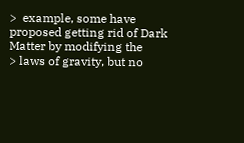>  example, some have proposed getting rid of Dark Matter by modifying the
> laws of gravity, but no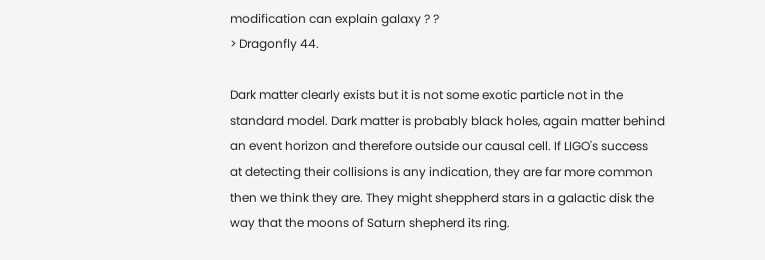modification can explain galaxy ? ?
> Dragonfly 44.

Dark matter clearly exists but it is not some exotic particle not in the
standard model. Dark matter is probably black holes, again matter behind
an event horizon and therefore outside our causal cell. If LIGO's success
at detecting their collisions is any indication, they are far more common
then we think they are. They might sheppherd stars in a galactic disk the
way that the moons of Saturn shepherd its ring.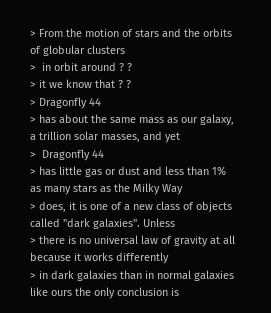> From the motion of stars and the orbits of globular clusters
>  in orbit around ? ?
> it we know that ? ?
> Dragonfly 44
> has about the same mass as our galaxy, a trillion solar masses, and yet
>  Dragonfly 44
> has little gas or dust and less than 1% as many stars as the Milky Way
> does, it is one of a new class of objects called "dark galaxies". Unless
> there is no universal law of gravity at all because it works differently
> in dark galaxies than in normal galaxies like ours the only conclusion is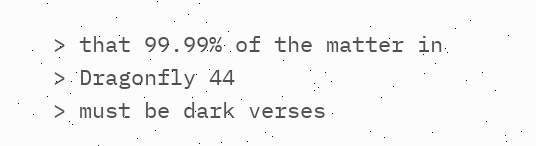> that 99.99% of the matter in
> Dragonfly 44
> must be dark verses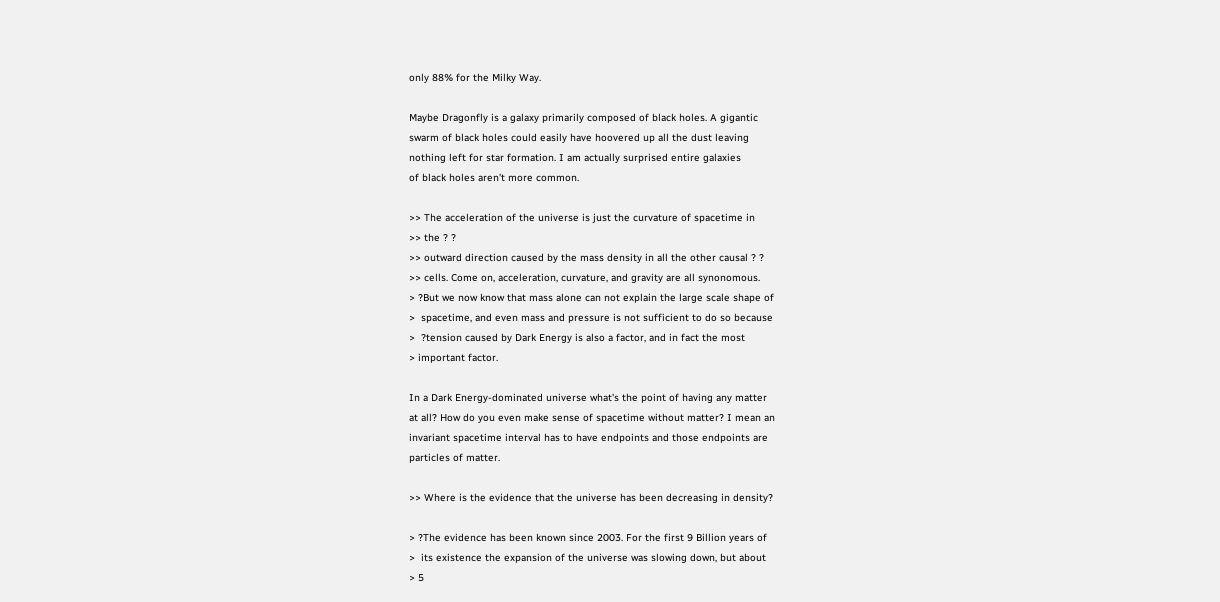only 88% for the Milky Way.

Maybe Dragonfly is a galaxy primarily composed of black holes. A gigantic
swarm of black holes could easily have hoovered up all the dust leaving
nothing left for star formation. I am actually surprised entire galaxies
of black holes aren't more common.

>> The acceleration of the universe is just the curvature of spacetime in
>> the ? ?
>> outward direction caused by the mass density in all the other causal ? ?
>> cells. Come on, acceleration, curvature, and gravity are all synonomous.
> ?But we now know that mass alone can not explain the large scale shape of
>  spacetime, and even mass and pressure is not sufficient to do so because
>  ?tension caused by Dark Energy is also a factor, and in fact the most
> important factor.

In a Dark Energy-dominated universe what's the point of having any matter
at all? How do you even make sense of spacetime without matter? I mean an
invariant spacetime interval has to have endpoints and those endpoints are
particles of matter.

>> Where is the evidence that the universe has been decreasing in density?

> ?The evidence has been known since 2003. For the first 9 Billion years of
>  its existence the expansion of the universe was slowing down, but about
> 5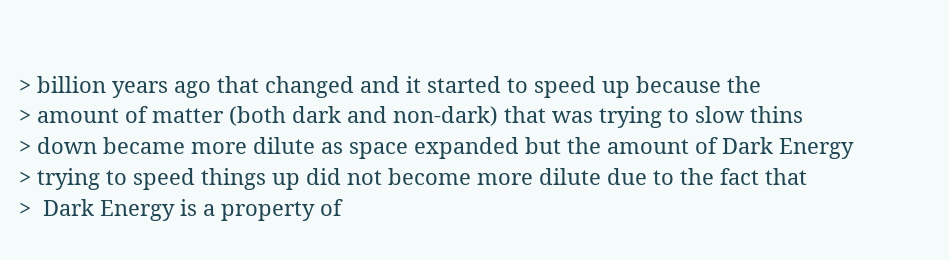> billion years ago that changed and it started to speed up because the
> amount of matter (both dark and non-dark) that was trying to slow thins
> down became more dilute as space expanded but the amount of Dark Energy
> trying to speed things up did not become more dilute due to the fact that
>  Dark Energy is a property of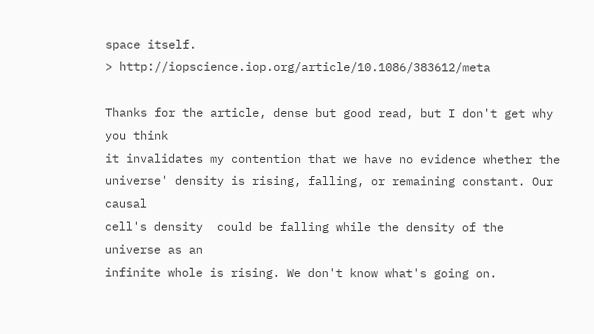space itself.
> http://iopscience.iop.org/article/10.1086/383612/meta

Thanks for the article, dense but good read, but I don't get why you think
it invalidates my contention that we have no evidence whether the
universe' density is rising, falling, or remaining constant. Our causal
cell's density  could be falling while the density of the universe as an
infinite whole is rising. We don't know what's going on.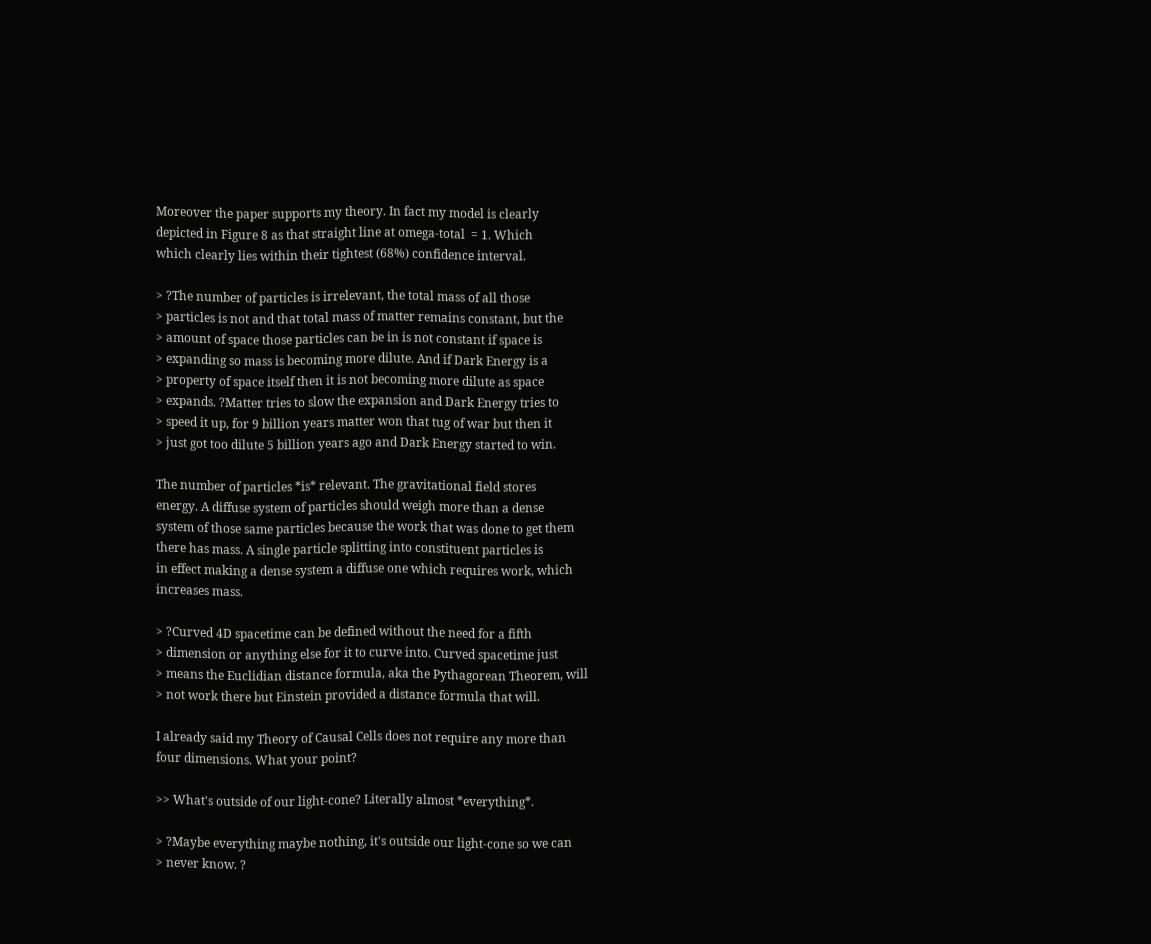Moreover the paper supports my theory. In fact my model is clearly
depicted in Figure 8 as that straight line at omega-total  = 1. Which
which clearly lies within their tightest (68%) confidence interval.

> ?The number of particles is irrelevant, the total mass of all those
> particles is not and that total mass of matter remains constant, but the
> amount of space those particles can be in is not constant if space is
> expanding so mass is becoming more dilute. And if Dark Energy is a
> property of space itself then it is not becoming more dilute as space
> expands. ?Matter tries to slow the expansion and Dark Energy tries to
> speed it up, for 9 billion years matter won that tug of war but then it
> just got too dilute 5 billion years ago and Dark Energy started to win.

The number of particles *is* relevant. The gravitational field stores
energy. A diffuse system of particles should weigh more than a dense
system of those same particles because the work that was done to get them
there has mass. A single particle splitting into constituent particles is
in effect making a dense system a diffuse one which requires work, which
increases mass.

> ?Curved 4D spacetime can be defined without the need for a fifth
> dimension or anything else for it to curve into. Curved spacetime just
> means the Euclidian distance formula, aka the Pythagorean Theorem, will
> not work there but Einstein provided a distance formula that will.

I already said my Theory of Causal Cells does not require any more than
four dimensions. What your point?

>> What's outside of our light-cone? Literally almost *everything*.

> ?Maybe everything maybe nothing, it's outside our light-cone so we can
> never know. ?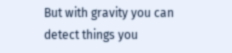But with gravity you can detect things you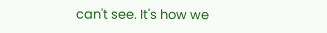can't see. It's how we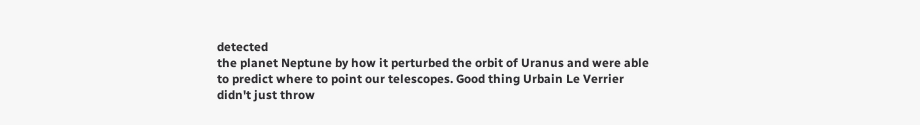detected
the planet Neptune by how it perturbed the orbit of Uranus and were able
to predict where to point our telescopes. Good thing Urbain Le Verrier
didn't just throw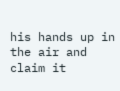his hands up in the air and claim it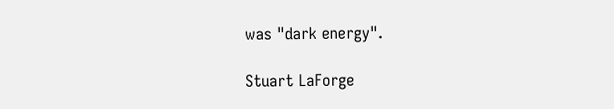was "dark energy".

Stuart LaForge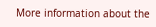More information about the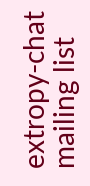extropy-chat mailing list